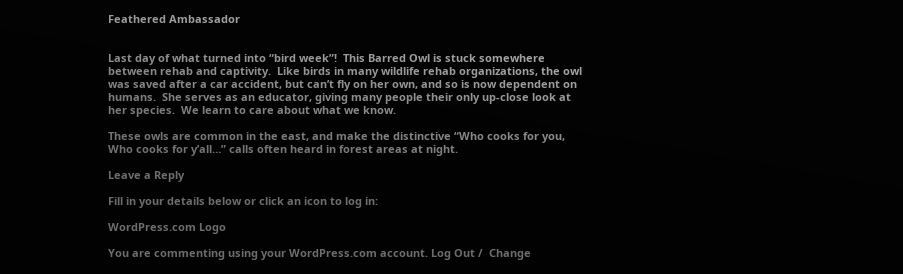Feathered Ambassador


Last day of what turned into “bird week”!  This Barred Owl is stuck somewhere between rehab and captivity.  Like birds in many wildlife rehab organizations, the owl was saved after a car accident, but can’t fly on her own, and so is now dependent on humans.  She serves as an educator, giving many people their only up-close look at her species.  We learn to care about what we know.

These owls are common in the east, and make the distinctive “Who cooks for you, Who cooks for y’all…” calls often heard in forest areas at night.

Leave a Reply

Fill in your details below or click an icon to log in:

WordPress.com Logo

You are commenting using your WordPress.com account. Log Out /  Change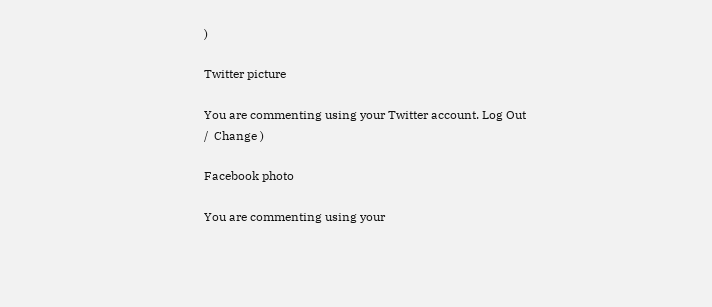)

Twitter picture

You are commenting using your Twitter account. Log Out /  Change )

Facebook photo

You are commenting using your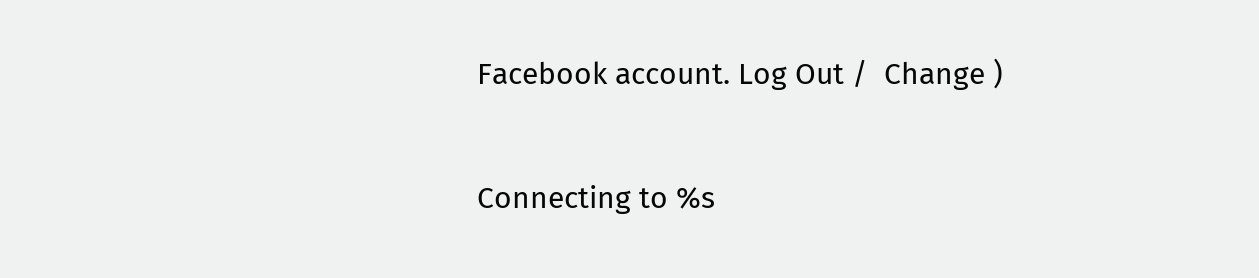Facebook account. Log Out /  Change )

Connecting to %s